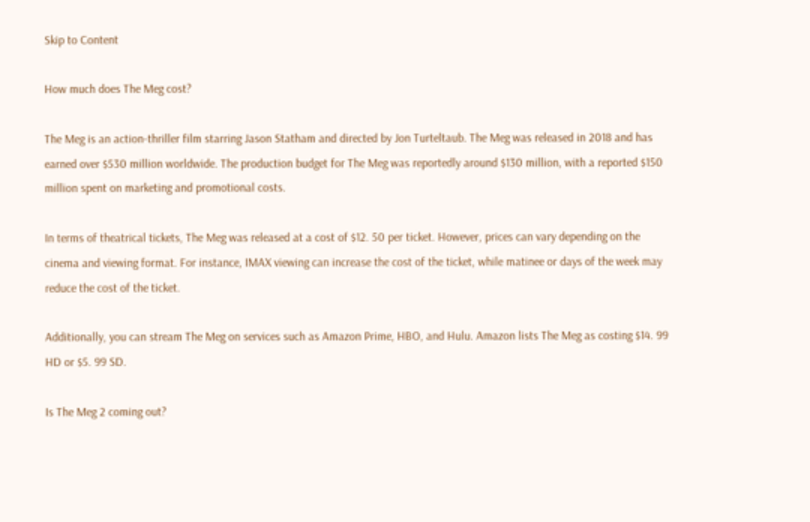Skip to Content

How much does The Meg cost?

The Meg is an action-thriller film starring Jason Statham and directed by Jon Turteltaub. The Meg was released in 2018 and has earned over $530 million worldwide. The production budget for The Meg was reportedly around $130 million, with a reported $150 million spent on marketing and promotional costs.

In terms of theatrical tickets, The Meg was released at a cost of $12. 50 per ticket. However, prices can vary depending on the cinema and viewing format. For instance, IMAX viewing can increase the cost of the ticket, while matinee or days of the week may reduce the cost of the ticket.

Additionally, you can stream The Meg on services such as Amazon Prime, HBO, and Hulu. Amazon lists The Meg as costing $14. 99 HD or $5. 99 SD.

Is The Meg 2 coming out?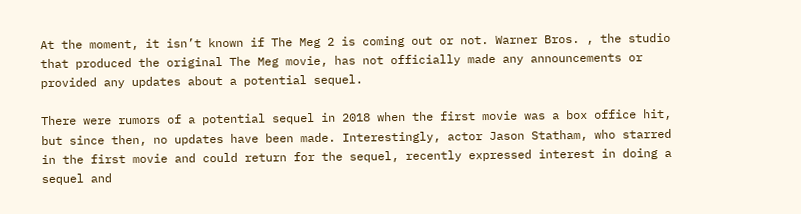At the moment, it isn’t known if The Meg 2 is coming out or not. Warner Bros. , the studio that produced the original The Meg movie, has not officially made any announcements or provided any updates about a potential sequel.

There were rumors of a potential sequel in 2018 when the first movie was a box office hit, but since then, no updates have been made. Interestingly, actor Jason Statham, who starred in the first movie and could return for the sequel, recently expressed interest in doing a sequel and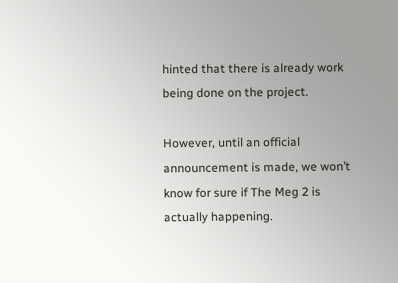hinted that there is already work being done on the project.

However, until an official announcement is made, we won’t know for sure if The Meg 2 is actually happening.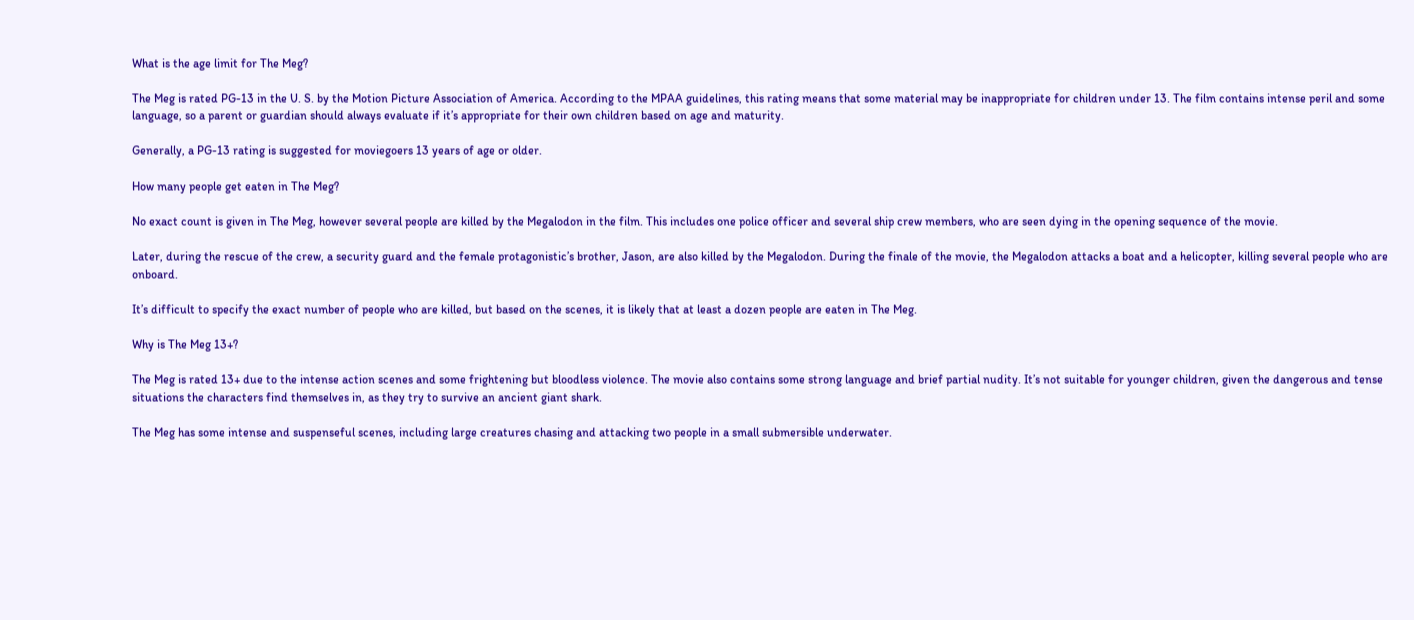What is the age limit for The Meg?

The Meg is rated PG-13 in the U. S. by the Motion Picture Association of America. According to the MPAA guidelines, this rating means that some material may be inappropriate for children under 13. The film contains intense peril and some language, so a parent or guardian should always evaluate if it’s appropriate for their own children based on age and maturity.

Generally, a PG-13 rating is suggested for moviegoers 13 years of age or older.

How many people get eaten in The Meg?

No exact count is given in The Meg, however several people are killed by the Megalodon in the film. This includes one police officer and several ship crew members, who are seen dying in the opening sequence of the movie.

Later, during the rescue of the crew, a security guard and the female protagonistic’s brother, Jason, are also killed by the Megalodon. During the finale of the movie, the Megalodon attacks a boat and a helicopter, killing several people who are onboard.

It’s difficult to specify the exact number of people who are killed, but based on the scenes, it is likely that at least a dozen people are eaten in The Meg.

Why is The Meg 13+?

The Meg is rated 13+ due to the intense action scenes and some frightening but bloodless violence. The movie also contains some strong language and brief partial nudity. It’s not suitable for younger children, given the dangerous and tense situations the characters find themselves in, as they try to survive an ancient giant shark.

The Meg has some intense and suspenseful scenes, including large creatures chasing and attacking two people in a small submersible underwater.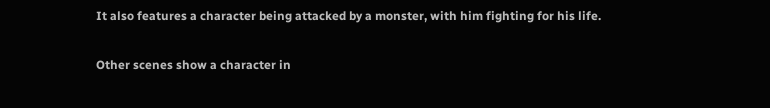It also features a character being attacked by a monster, with him fighting for his life.

Other scenes show a character in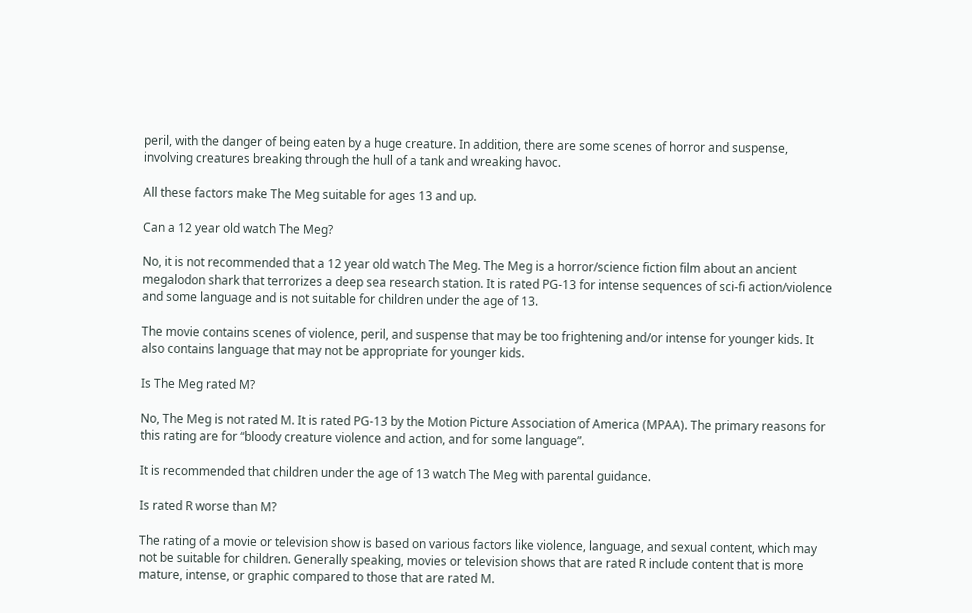peril, with the danger of being eaten by a huge creature. In addition, there are some scenes of horror and suspense, involving creatures breaking through the hull of a tank and wreaking havoc.

All these factors make The Meg suitable for ages 13 and up.

Can a 12 year old watch The Meg?

No, it is not recommended that a 12 year old watch The Meg. The Meg is a horror/science fiction film about an ancient megalodon shark that terrorizes a deep sea research station. It is rated PG-13 for intense sequences of sci-fi action/violence and some language and is not suitable for children under the age of 13.

The movie contains scenes of violence, peril, and suspense that may be too frightening and/or intense for younger kids. It also contains language that may not be appropriate for younger kids.

Is The Meg rated M?

No, The Meg is not rated M. It is rated PG-13 by the Motion Picture Association of America (MPAA). The primary reasons for this rating are for “bloody creature violence and action, and for some language”.

It is recommended that children under the age of 13 watch The Meg with parental guidance.

Is rated R worse than M?

The rating of a movie or television show is based on various factors like violence, language, and sexual content, which may not be suitable for children. Generally speaking, movies or television shows that are rated R include content that is more mature, intense, or graphic compared to those that are rated M.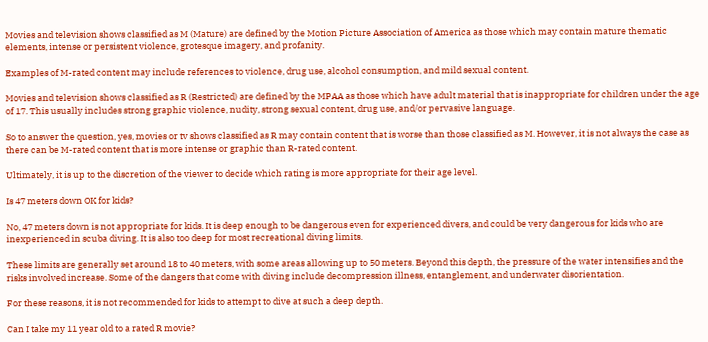Movies and television shows classified as M (Mature) are defined by the Motion Picture Association of America as those which may contain mature thematic elements, intense or persistent violence, grotesque imagery, and profanity.

Examples of M-rated content may include references to violence, drug use, alcohol consumption, and mild sexual content.

Movies and television shows classified as R (Restricted) are defined by the MPAA as those which have adult material that is inappropriate for children under the age of 17. This usually includes strong graphic violence, nudity, strong sexual content, drug use, and/or pervasive language.

So to answer the question, yes, movies or tv shows classified as R may contain content that is worse than those classified as M. However, it is not always the case as there can be M-rated content that is more intense or graphic than R-rated content.

Ultimately, it is up to the discretion of the viewer to decide which rating is more appropriate for their age level.

Is 47 meters down OK for kids?

No, 47 meters down is not appropriate for kids. It is deep enough to be dangerous even for experienced divers, and could be very dangerous for kids who are inexperienced in scuba diving. It is also too deep for most recreational diving limits.

These limits are generally set around 18 to 40 meters, with some areas allowing up to 50 meters. Beyond this depth, the pressure of the water intensifies and the risks involved increase. Some of the dangers that come with diving include decompression illness, entanglement, and underwater disorientation.

For these reasons, it is not recommended for kids to attempt to dive at such a deep depth.

Can I take my 11 year old to a rated R movie?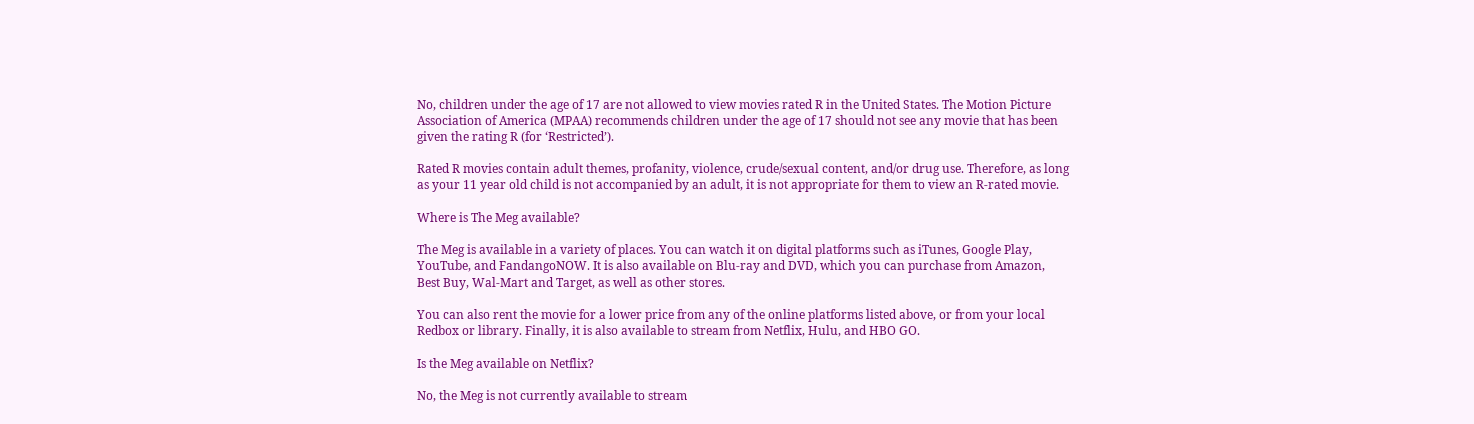No, children under the age of 17 are not allowed to view movies rated R in the United States. The Motion Picture Association of America (MPAA) recommends children under the age of 17 should not see any movie that has been given the rating R (for ‘Restricted’).

Rated R movies contain adult themes, profanity, violence, crude/sexual content, and/or drug use. Therefore, as long as your 11 year old child is not accompanied by an adult, it is not appropriate for them to view an R-rated movie.

Where is The Meg available?

The Meg is available in a variety of places. You can watch it on digital platforms such as iTunes, Google Play, YouTube, and FandangoNOW. It is also available on Blu-ray and DVD, which you can purchase from Amazon, Best Buy, Wal-Mart and Target, as well as other stores.

You can also rent the movie for a lower price from any of the online platforms listed above, or from your local Redbox or library. Finally, it is also available to stream from Netflix, Hulu, and HBO GO.

Is the Meg available on Netflix?

No, the Meg is not currently available to stream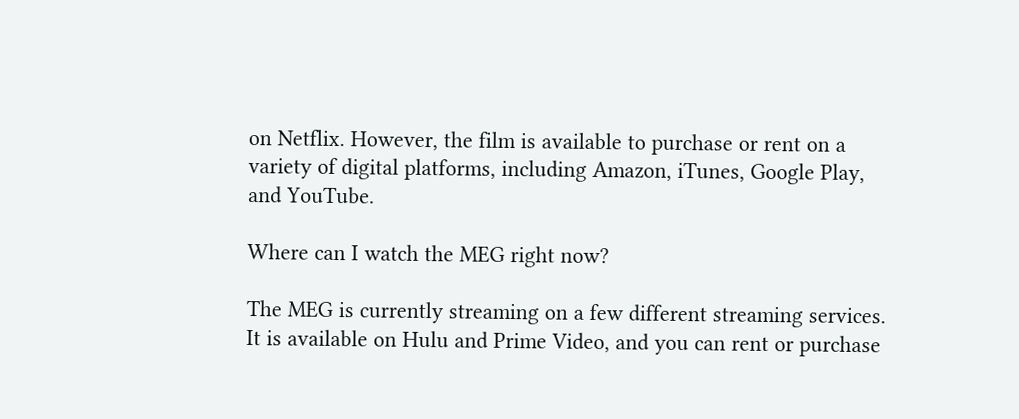on Netflix. However, the film is available to purchase or rent on a variety of digital platforms, including Amazon, iTunes, Google Play, and YouTube.

Where can I watch the MEG right now?

The MEG is currently streaming on a few different streaming services. It is available on Hulu and Prime Video, and you can rent or purchase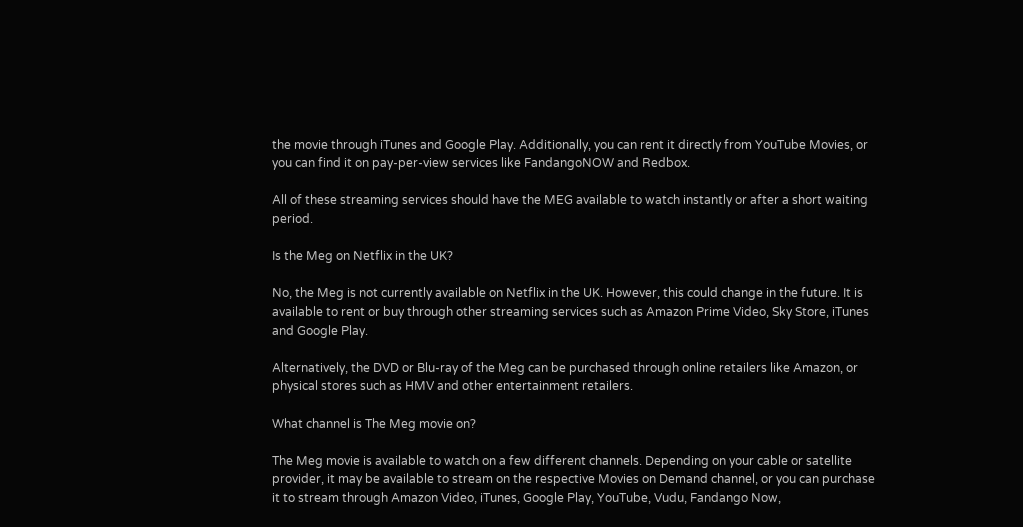the movie through iTunes and Google Play. Additionally, you can rent it directly from YouTube Movies, or you can find it on pay-per-view services like FandangoNOW and Redbox.

All of these streaming services should have the MEG available to watch instantly or after a short waiting period.

Is the Meg on Netflix in the UK?

No, the Meg is not currently available on Netflix in the UK. However, this could change in the future. It is available to rent or buy through other streaming services such as Amazon Prime Video, Sky Store, iTunes and Google Play.

Alternatively, the DVD or Blu-ray of the Meg can be purchased through online retailers like Amazon, or physical stores such as HMV and other entertainment retailers.

What channel is The Meg movie on?

The Meg movie is available to watch on a few different channels. Depending on your cable or satellite provider, it may be available to stream on the respective Movies on Demand channel, or you can purchase it to stream through Amazon Video, iTunes, Google Play, YouTube, Vudu, Fandango Now,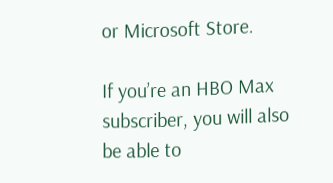or Microsoft Store.

If you’re an HBO Max subscriber, you will also be able to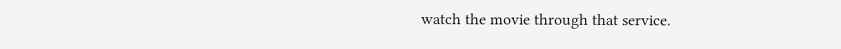watch the movie through that service.